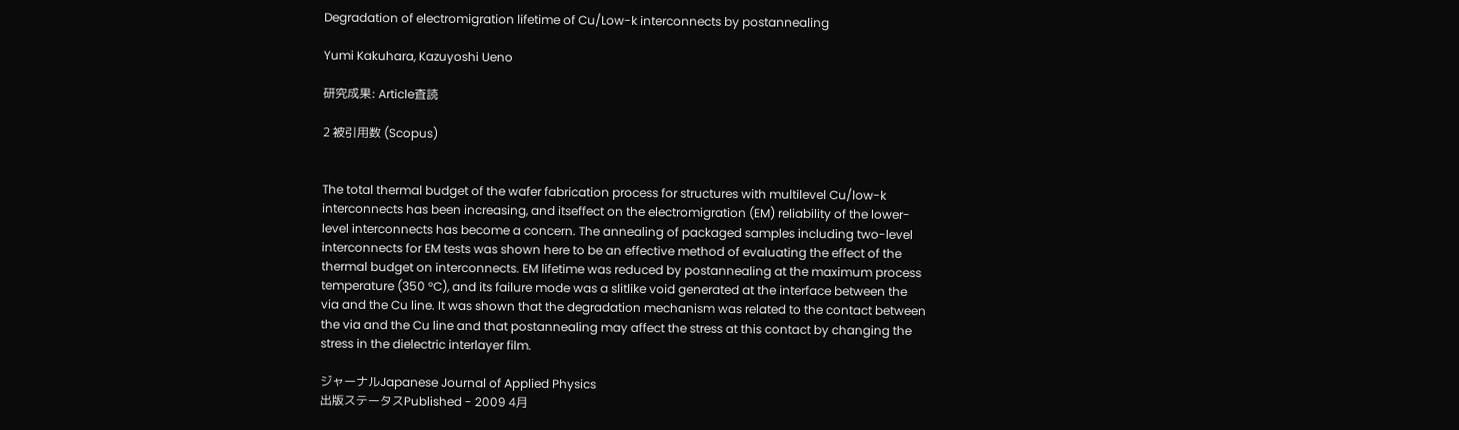Degradation of electromigration lifetime of Cu/Low-k interconnects by postannealing

Yumi Kakuhara, Kazuyoshi Ueno

研究成果: Article査読

2 被引用数 (Scopus)


The total thermal budget of the wafer fabrication process for structures with multilevel Cu/low-k interconnects has been increasing, and itseffect on the electromigration (EM) reliability of the lower-level interconnects has become a concern. The annealing of packaged samples including two-level interconnects for EM tests was shown here to be an effective method of evaluating the effect of the thermal budget on interconnects. EM lifetime was reduced by postannealing at the maximum process temperature (350 °C), and its failure mode was a slitlike void generated at the interface between the via and the Cu line. It was shown that the degradation mechanism was related to the contact between the via and the Cu line and that postannealing may affect the stress at this contact by changing the stress in the dielectric interlayer film.

ジャーナルJapanese Journal of Applied Physics
出版ステータスPublished - 2009 4月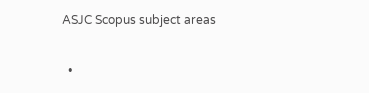ASJC Scopus subject areas

  •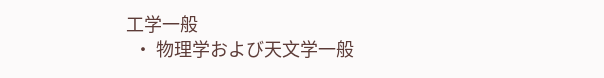工学一般
  • 物理学および天文学一般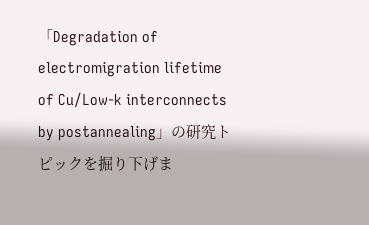「Degradation of electromigration lifetime of Cu/Low-k interconnects by postannealing」の研究トピックを掘り下げま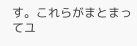す。これらがまとまってユ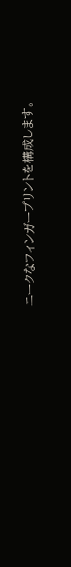ニークなフィンガープリントを構成します。